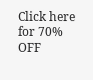Click here for 70% OFF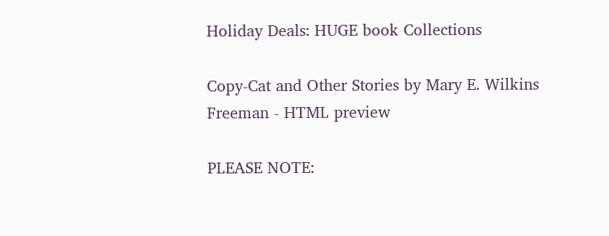Holiday Deals: HUGE book Collections

Copy-Cat and Other Stories by Mary E. Wilkins Freeman - HTML preview

PLEASE NOTE: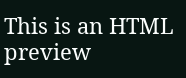This is an HTML preview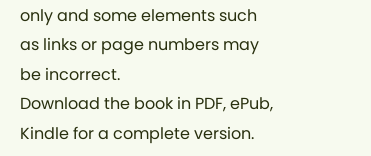only and some elements such as links or page numbers may be incorrect.
Download the book in PDF, ePub, Kindle for a complete version.